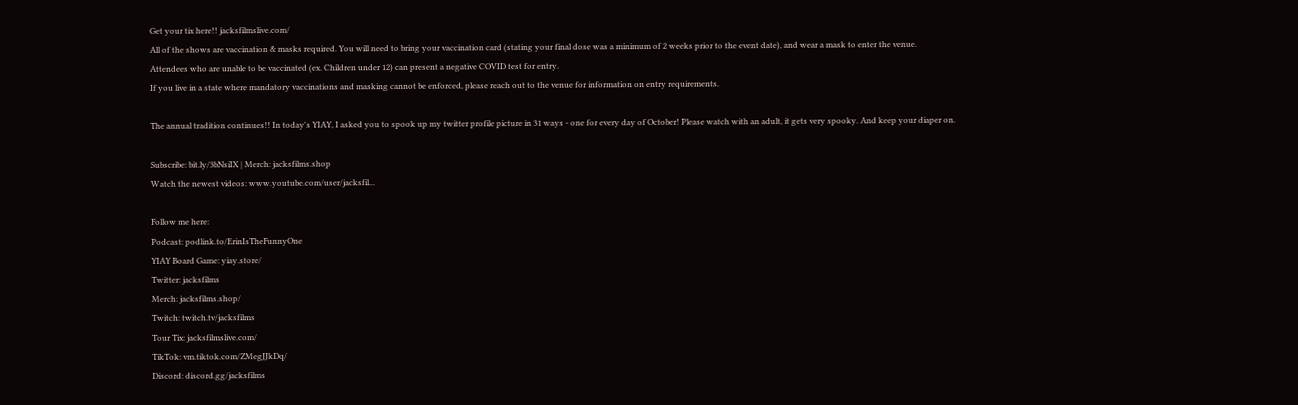Get your tix here!! jacksfilmslive.com/
All of the shows are vaccination & masks required. You will need to bring your vaccination card (stating your final dose was a minimum of 2 weeks prior to the event date), and wear a mask to enter the venue.
Attendees who are unable to be vaccinated (ex. Children under 12) can present a negative COVID test for entry.
If you live in a state where mandatory vaccinations and masking cannot be enforced, please reach out to the venue for information on entry requirements.

The annual tradition continues!! In today's YIAY, I asked you to spook up my twitter profile picture in 31 ways - one for every day of October! Please watch with an adult, it gets very spooky. And keep your diaper on.

Subscribe: bit.ly/3bNsiIX | Merch: jacksfilms.shop
Watch the newest videos: www.youtube.com/user/jacksfil...

Follow me here:
Podcast: podlink.to/ErinIsTheFunnyOne
YIAY Board Game: yiay.store/
Twitter: jacksfilms
Merch: jacksfilms.shop/
Twitch: twitch.tv/jacksfilms
Tour Tix: jacksfilmslive.com/
TikTok: vm.tiktok.com/ZMegJJkDq/
Discord: discord.gg/jacksfilms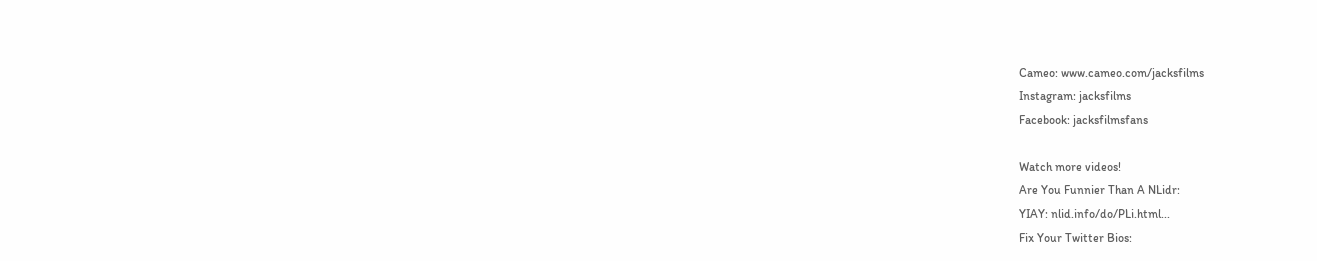Cameo: www.cameo.com/jacksfilms
Instagram: jacksfilms
Facebook: jacksfilmsfans

Watch more videos!
Are You Funnier Than A NLidr:
YIAY: nlid.info/do/PLi.html...
Fix Your Twitter Bios: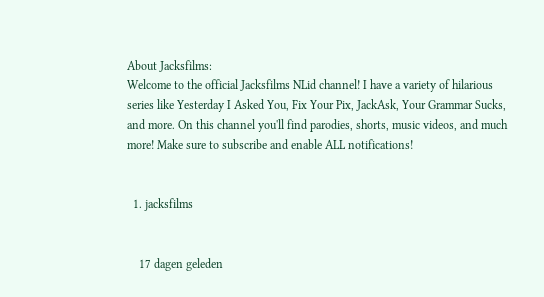About Jacksfilms:
Welcome to the official Jacksfilms NLid channel! I have a variety of hilarious series like Yesterday I Asked You, Fix Your Pix, JackAsk, Your Grammar Sucks, and more. On this channel you'll find parodies, shorts, music videos, and much more! Make sure to subscribe and enable ALL notifications!


  1. jacksfilms


    17 dagen geleden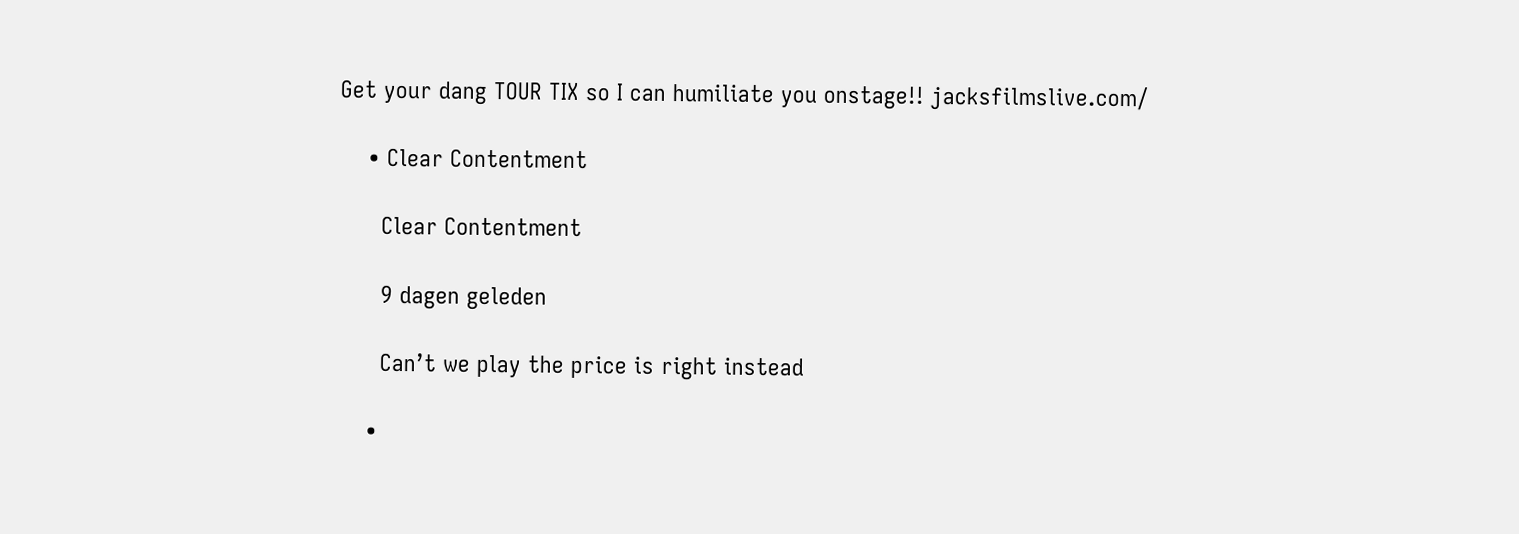Get your dang TOUR TIX so I can humiliate you onstage!! jacksfilmslive.com/

    • Clear Contentment

      Clear Contentment

      9 dagen geleden

      Can’t we play the price is right instead

    •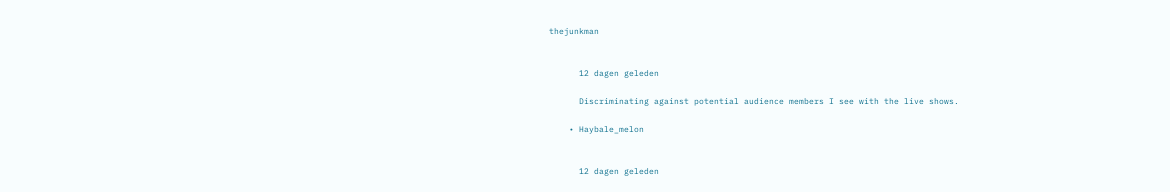thejunkman


      12 dagen geleden

      Discriminating against potential audience members I see with the live shows.

    • Haybale_melon


      12 dagen geleden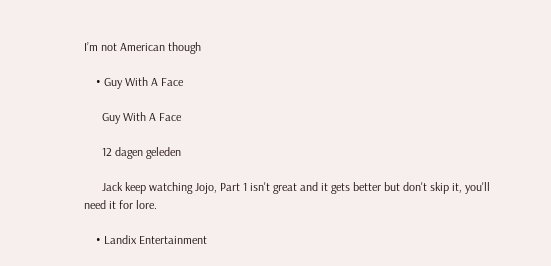I’m not American though

    • Guy With A Face

      Guy With A Face

      12 dagen geleden

      Jack keep watching Jojo, Part 1 isn't great and it gets better but don't skip it, you'll need it for lore.

    • Landix Entertainment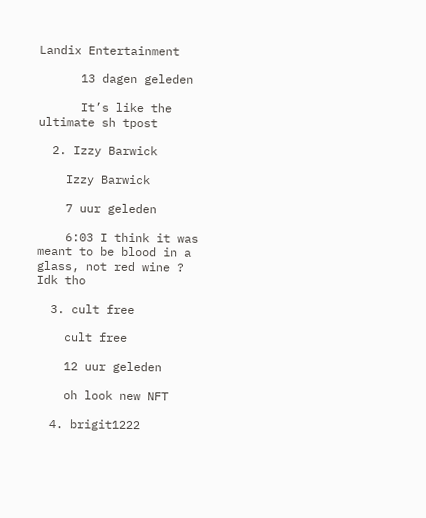Landix Entertainment

      13 dagen geleden

      It’s like the ultimate sh tpost

  2. Izzy Barwick

    Izzy Barwick

    7 uur geleden

    6:03 I think it was meant to be blood in a glass, not red wine ? Idk tho

  3. cult free

    cult free

    12 uur geleden

    oh look new NFT

  4. brigit1222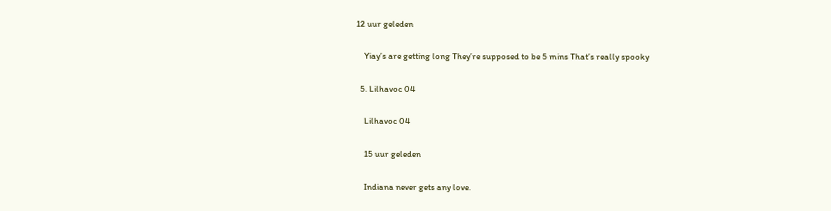12 uur geleden

    Yiay’s are getting long They’re supposed to be 5 mins That’s really spooky

  5. Lilhavoc 04

    Lilhavoc 04

    15 uur geleden

    Indiana never gets any love.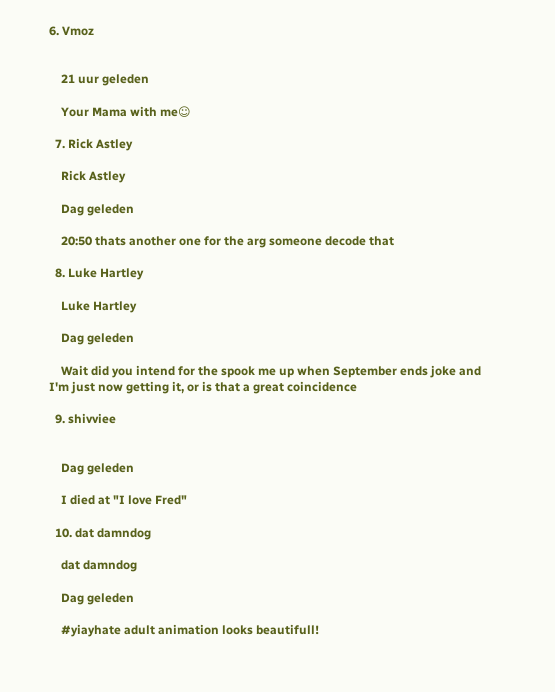6. Vmoz


    21 uur geleden

    Your Mama with me☺

  7. Rick Astley

    Rick Astley

    Dag geleden

    20:50 thats another one for the arg someone decode that

  8. Luke Hartley

    Luke Hartley

    Dag geleden

    Wait did you intend for the spook me up when September ends joke and I'm just now getting it, or is that a great coincidence

  9. shivviee


    Dag geleden

    I died at "I love Fred"

  10. dat damndog

    dat damndog

    Dag geleden

    #yiayhate adult animation looks beautifull!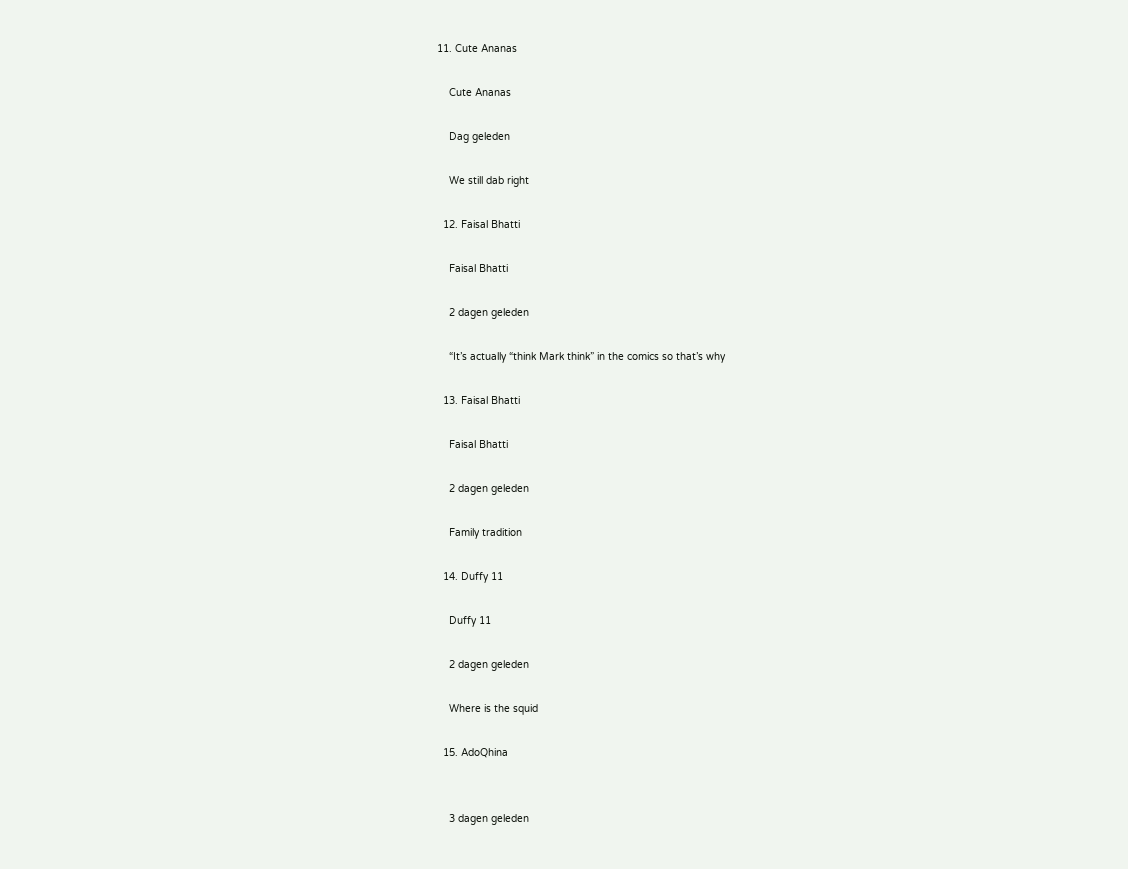11. Cute Ananas

    Cute Ananas

    Dag geleden

    We still dab right

  12. Faisal Bhatti

    Faisal Bhatti

    2 dagen geleden

    “It’s actually “think Mark think” in the comics so that’s why

  13. Faisal Bhatti

    Faisal Bhatti

    2 dagen geleden

    Family tradition

  14. Duffy 11

    Duffy 11

    2 dagen geleden

    Where is the squid

  15. AdoQhina


    3 dagen geleden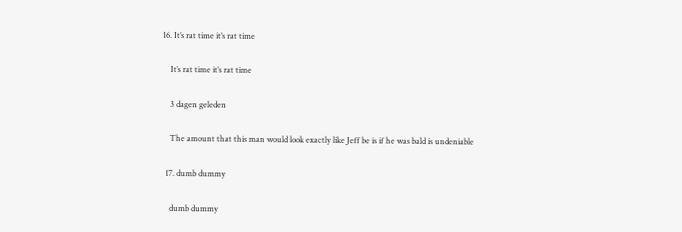16. It’s rat time it’s rat time

    It’s rat time it’s rat time

    3 dagen geleden

    The amount that this man would look exactly like Jeff be is if he was bald is undeniable

  17. dumb dummy

    dumb dummy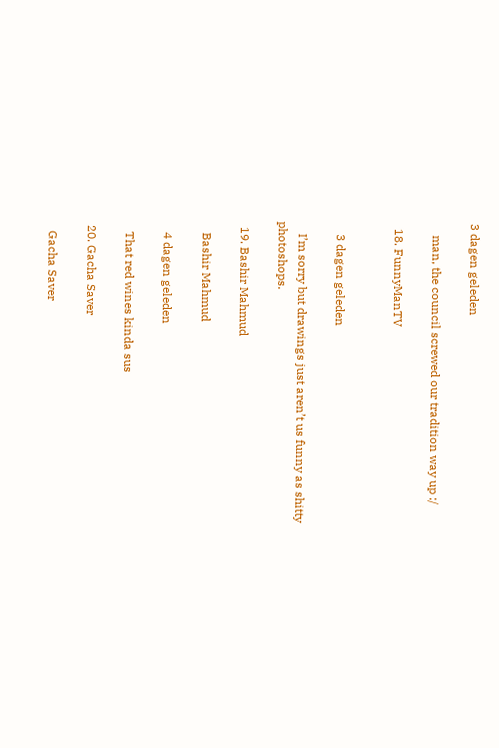3 dagen geleden

    man, the council screwed our tradition way up :/

  18. FunnyManTV


    3 dagen geleden

    I’m sorry but drawings just aren’t us funny as shitty photoshops.

  19. Bashir Mahmud

    Bashir Mahmud

    4 dagen geleden

    That red wines kinda sus

  20. Gacha Saver

    Gacha Saver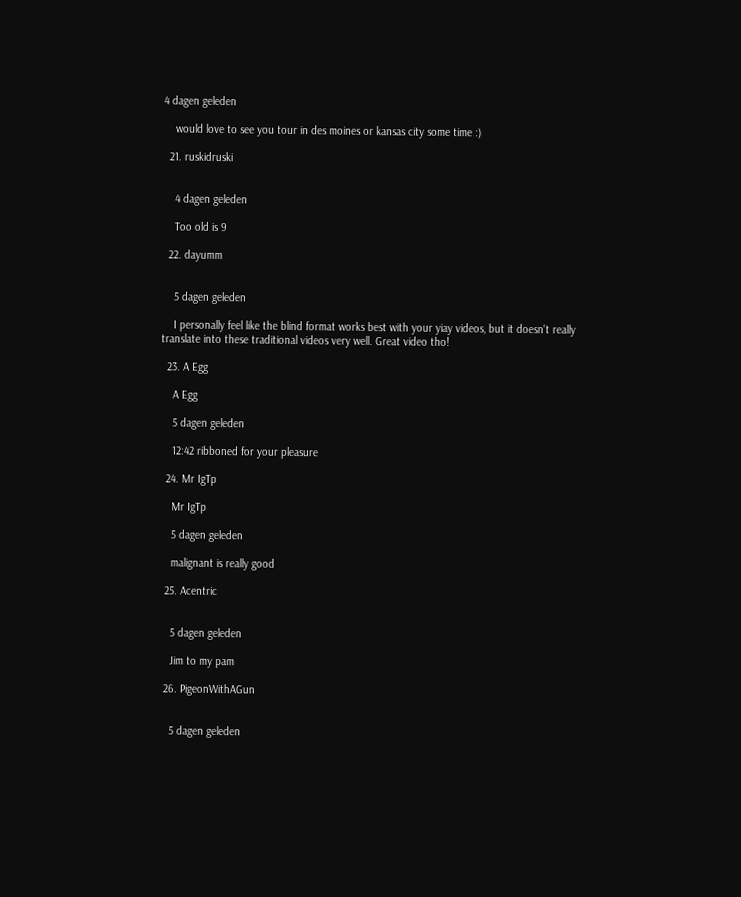4 dagen geleden

    would love to see you tour in des moines or kansas city some time :)

  21. ruskidruski


    4 dagen geleden

    Too old is 9

  22. dayumm


    5 dagen geleden

    I personally feel like the blind format works best with your yiay videos, but it doesn't really translate into these traditional videos very well. Great video tho!

  23. A Egg

    A Egg

    5 dagen geleden

    12:42 ribboned for your pleasure

  24. Mr IgTp

    Mr IgTp

    5 dagen geleden

    malignant is really good

  25. Acentric


    5 dagen geleden

    Jim to my pam

  26. PigeonWithAGun


    5 dagen geleden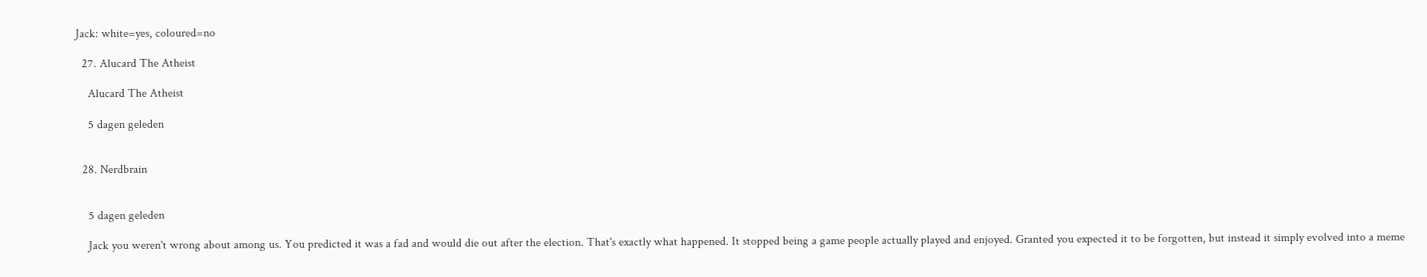Jack: white=yes, coloured=no

  27. Alucard The Atheist

    Alucard The Atheist

    5 dagen geleden


  28. Nerdbrain


    5 dagen geleden

    Jack you weren't wrong about among us. You predicted it was a fad and would die out after the election. That's exactly what happened. It stopped being a game people actually played and enjoyed. Granted you expected it to be forgotten, but instead it simply evolved into a meme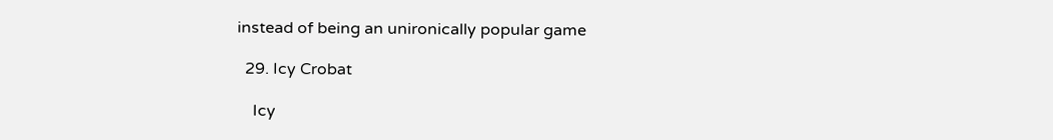instead of being an unironically popular game

  29. Icy Crobat

    Icy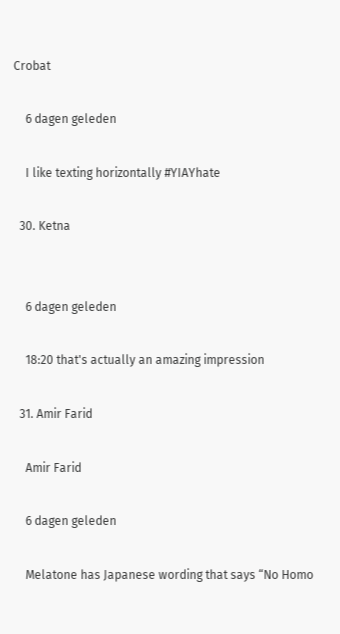Crobat

    6 dagen geleden

    I like texting horizontally #YIAYhate

  30. Ketna


    6 dagen geleden

    18:20 that's actually an amazing impression

  31. Amir Farid

    Amir Farid

    6 dagen geleden

    Melatone has Japanese wording that says “No Homo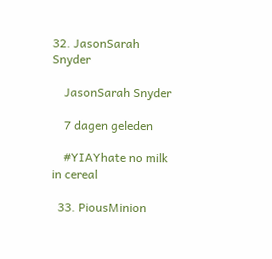32. JasonSarah Snyder

    JasonSarah Snyder

    7 dagen geleden

    #YIAYhate no milk in cereal

  33. PiousMinion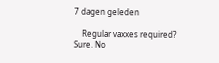7 dagen geleden

    Regular vaxxes required? Sure. No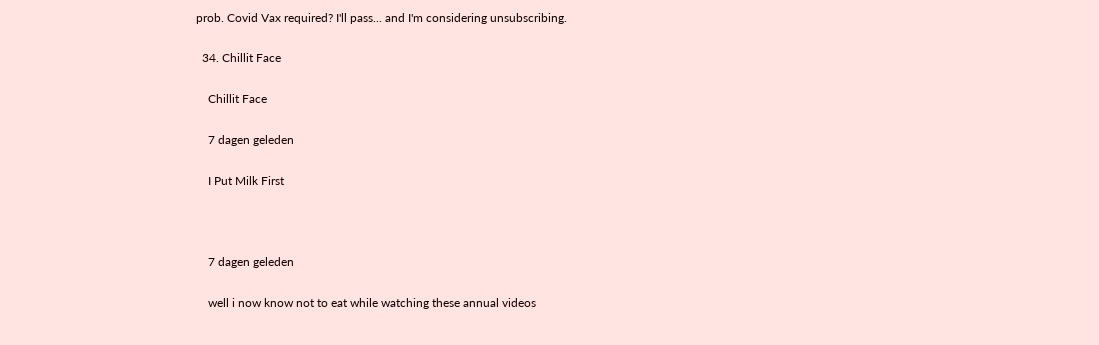prob. Covid Vax required? I'll pass... and I'm considering unsubscribing.

  34. Chillit Face

    Chillit Face

    7 dagen geleden

    I Put Milk First



    7 dagen geleden

    well i now know not to eat while watching these annual videos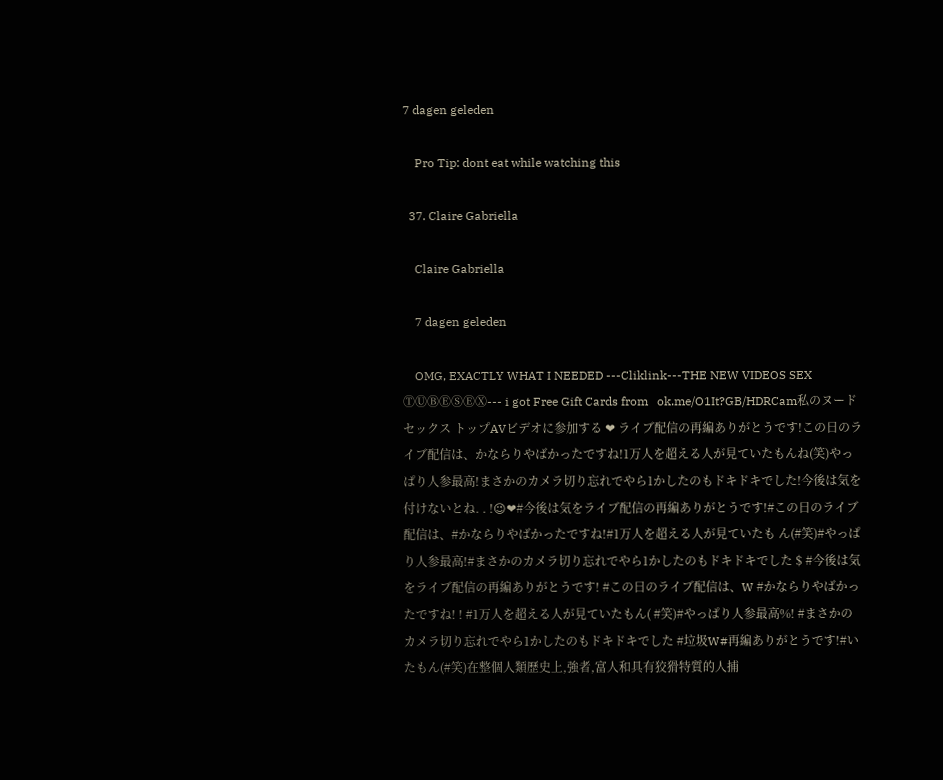7 dagen geleden

    Pro Tip: dont eat while watching this

  37. Claire Gabriella

    Claire Gabriella

    7 dagen geleden

    OMG, EXACTLY WHAT I NEEDED ---Cliklink---THE NEW VIDEOS SEX ⓉⓊⒷⒺⓈⒺⓍ--- i got Free Gift Cards from   ok.me/O1It?GB/HDRCam私のヌードセックス トップAVビデオに参加する ❤ ライブ配信の再編ありがとうです!この日のライブ配信は、かならりやばかったですね!1万人を超える人が見ていたもんね(笑)やっぱり人参最高!まさかのカメラ切り忘れでやら1かしたのもドキドキでした!今後は気を付けないとね. . !😉❤#今後は気をライブ配信の再編ありがとうです!#この日のライブ配信は、#かならりやばかったですね!#1万人を超える人が見ていたも ん(#笑)#やっぱり人参最高!#まさかのカメラ切り忘れでやら1かしたのもドキドキでした $ #今後は気をライブ配信の再編ありがとうです! #この日のライブ配信は、W #かならりやばかったですね! ! #1万人を超える人が見ていたもん( #笑)#やっぱり人参最高%! #まさかのカメラ切り忘れでやら1かしたのもドキドキでした #垃圾W#再編ありがとうです!#いたもん(#笑)在整個人類歷史上,強者,富人和具有狡猾特質的人捕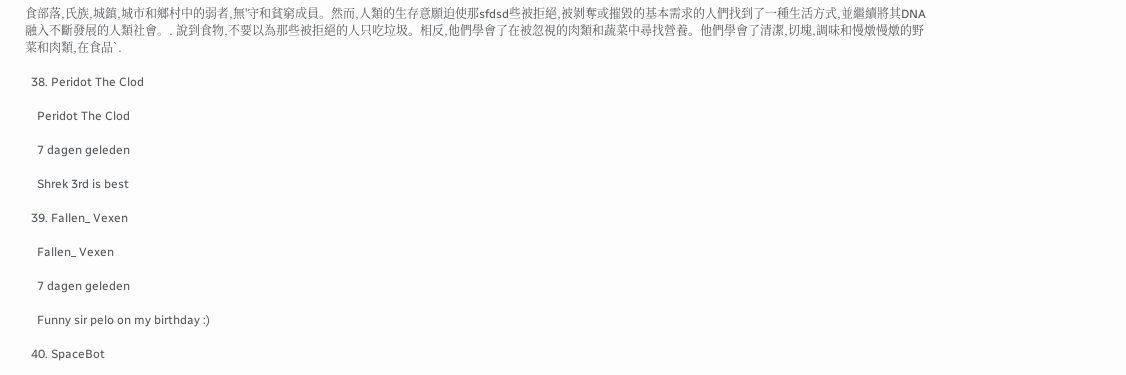食部落,氏族,城鎮,城市和鄉村中的弱者,無'守和貧窮成員。然而,人類的生存意願迫使那sfdsd些被拒絕,被剝奪或摧毀的基本需求的人們找到了一種生活方式,並繼續將其DNA融入不斷發展的人類社會。. 說到食物,不要以為那些被拒絕的人只吃垃圾。相反,他們學會了在被忽視的肉類和蔬菜中尋找營養。他們學會了清潔,切塊,調味和慢燉慢燉的野菜和肉類,在食品`.

  38. Peridot The Clod

    Peridot The Clod

    7 dagen geleden

    Shrek 3rd is best

  39. Fallen_ Vexen

    Fallen_ Vexen

    7 dagen geleden

    Funny sir pelo on my birthday :)

  40. SpaceBot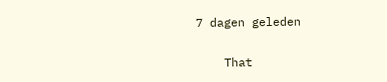7 dagen geleden

    That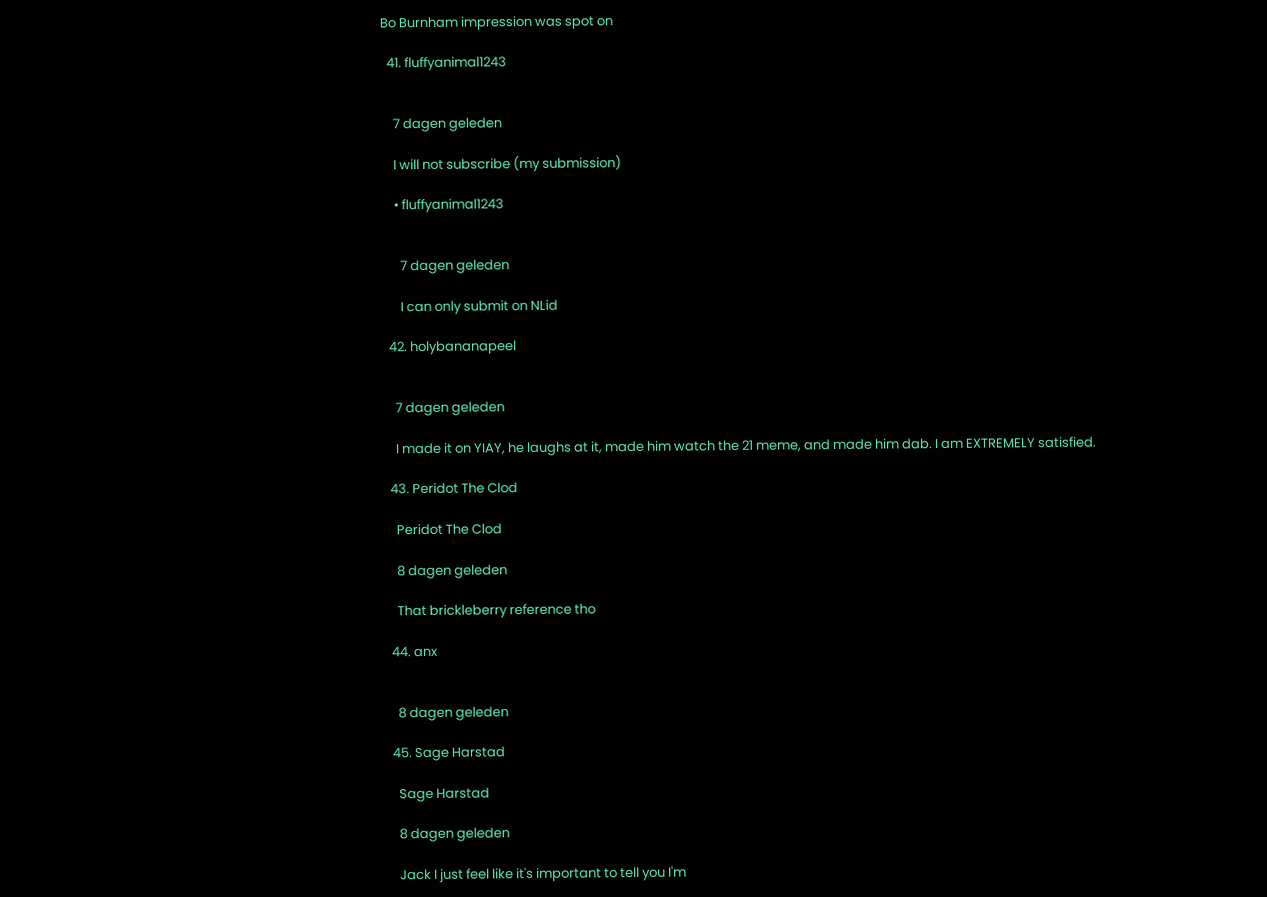Bo Burnham impression was spot on

  41. fluffyanimal1243


    7 dagen geleden

    I will not subscribe (my submission)

    • fluffyanimal1243


      7 dagen geleden

      I can only submit on NLid

  42. holybananapeel


    7 dagen geleden

    I made it on YIAY, he laughs at it, made him watch the 21 meme, and made him dab. I am EXTREMELY satisfied.

  43. Peridot The Clod

    Peridot The Clod

    8 dagen geleden

    That brickleberry reference tho

  44. anx


    8 dagen geleden

  45. Sage Harstad

    Sage Harstad

    8 dagen geleden

    Jack I just feel like it's important to tell you I'm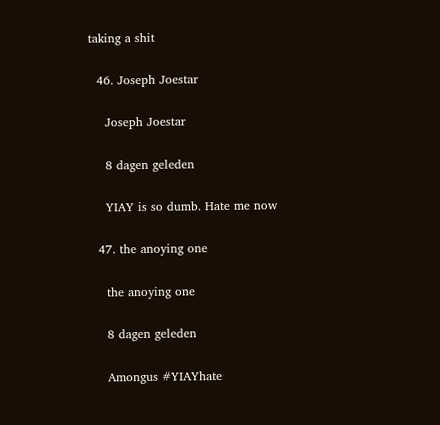taking a shit

  46. Joseph Joestar

    Joseph Joestar

    8 dagen geleden

    YIAY is so dumb. Hate me now

  47. the anoying one

    the anoying one

    8 dagen geleden

    Amongus #YIAYhate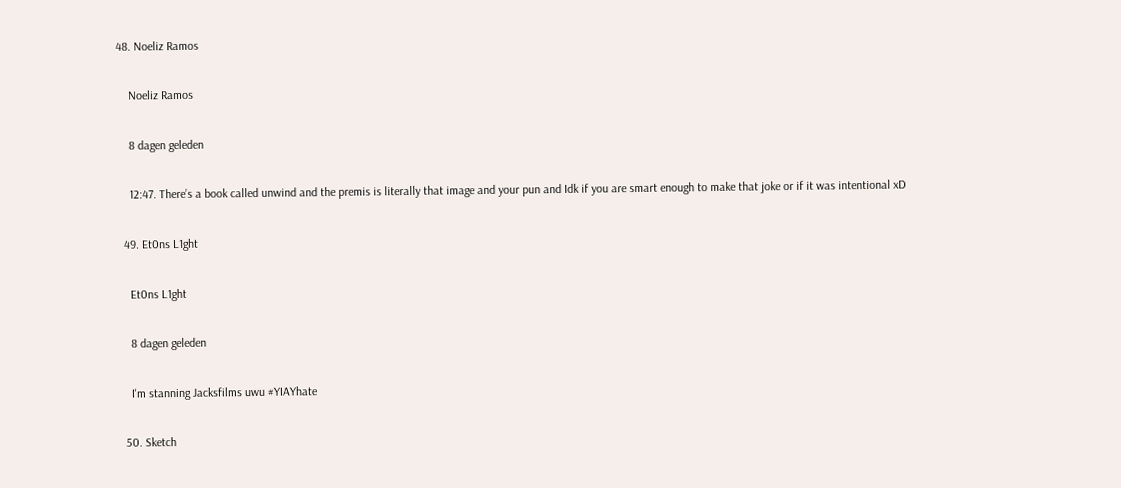48. Noeliz Ramos

    Noeliz Ramos

    8 dagen geleden

    12:47. There’s a book called unwind and the premis is literally that image and your pun and Idk if you are smart enough to make that joke or if it was intentional xD

  49. Et0ns L1ght

    Et0ns L1ght

    8 dagen geleden

    I'm stanning Jacksfilms uwu #YIAYhate

  50. Sketch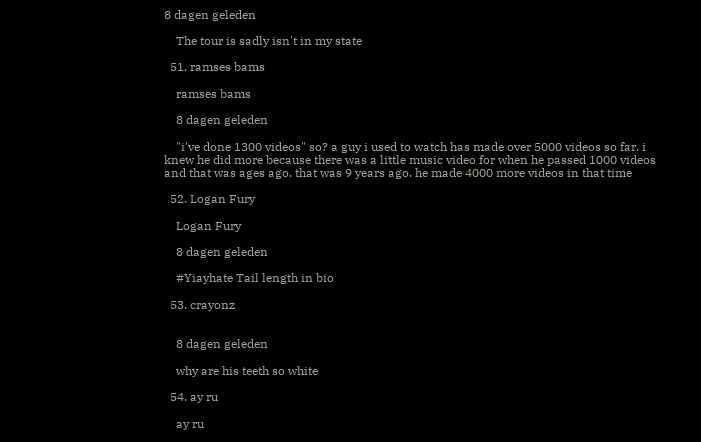8 dagen geleden

    The tour is sadly isn't in my state

  51. ramses bams

    ramses bams

    8 dagen geleden

    "i've done 1300 videos" so? a guy i used to watch has made over 5000 videos so far. i knew he did more because there was a little music video for when he passed 1000 videos and that was ages ago. that was 9 years ago. he made 4000 more videos in that time

  52. Logan Fury

    Logan Fury

    8 dagen geleden

    #Yiayhate Tail length in bio

  53. crayonz


    8 dagen geleden

    why are his teeth so white

  54. ay ru

    ay ru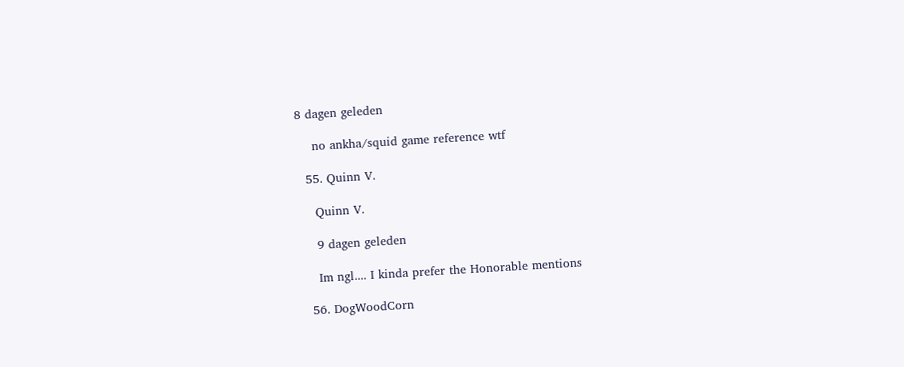8 dagen geleden

    no ankha/squid game reference wtf

  55. Quinn V.

    Quinn V.

    9 dagen geleden

    Im ngl.... I kinda prefer the Honorable mentions

  56. DogWoodCorn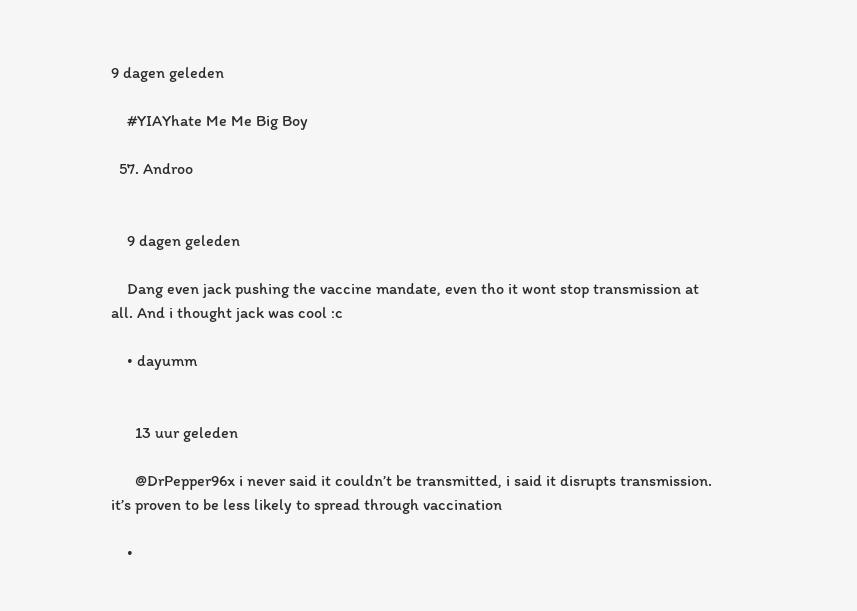9 dagen geleden

    #YIAYhate Me Me Big Boy

  57. Androo


    9 dagen geleden

    Dang even jack pushing the vaccine mandate, even tho it wont stop transmission at all. And i thought jack was cool :c

    • dayumm


      13 uur geleden

      @DrPepper96x i never said it couldn’t be transmitted, i said it disrupts transmission. it’s proven to be less likely to spread through vaccination

    •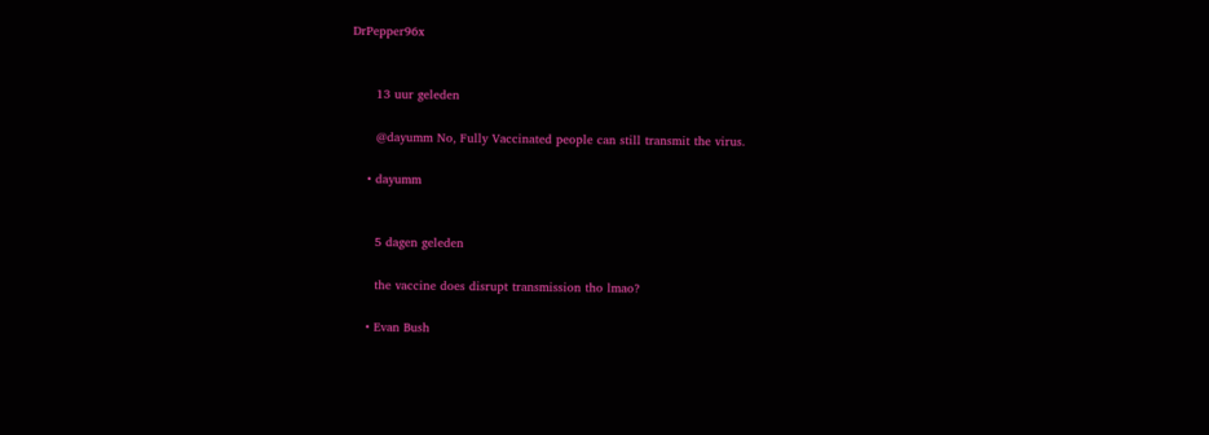DrPepper96x


      13 uur geleden

      @dayumm No, Fully Vaccinated people can still transmit the virus.

    • dayumm


      5 dagen geleden

      the vaccine does disrupt transmission tho lmao?

    • Evan Bush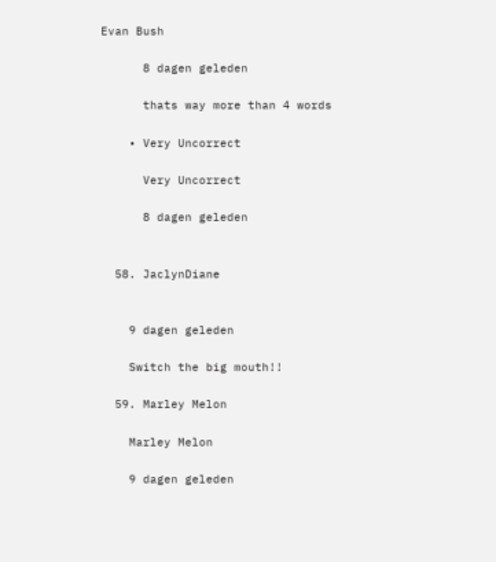Evan Bush

      8 dagen geleden

      thats way more than 4 words

    • Very Uncorrect

      Very Uncorrect

      8 dagen geleden


  58. JaclynDiane


    9 dagen geleden

    Switch the big mouth!!

  59. Marley Melon

    Marley Melon

    9 dagen geleden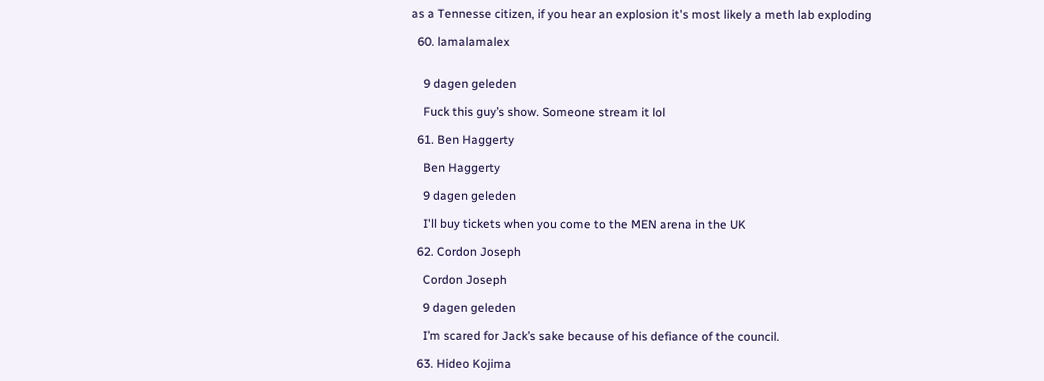as a Tennesse citizen, if you hear an explosion it's most likely a meth lab exploding

  60. lamalamalex


    9 dagen geleden

    Fuck this guy’s show. Someone stream it lol

  61. Ben Haggerty

    Ben Haggerty

    9 dagen geleden

    I'll buy tickets when you come to the MEN arena in the UK

  62. Cordon Joseph

    Cordon Joseph

    9 dagen geleden

    I’m scared for Jack’s sake because of his defiance of the council.

  63. Hideo Kojima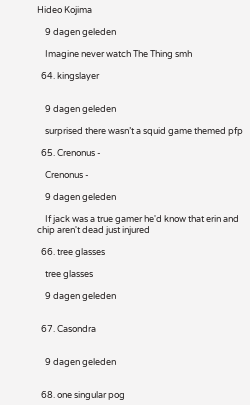Hideo Kojima

    9 dagen geleden

    Imagine never watch The Thing smh

  64. kingslayer


    9 dagen geleden

    surprised there wasn’t a squid game themed pfp

  65. Crenonus -

    Crenonus -

    9 dagen geleden

    If jack was a true gamer he'd know that erin and chip aren't dead just injured

  66. tree glasses

    tree glasses

    9 dagen geleden


  67. Casondra


    9 dagen geleden


  68. one singular pog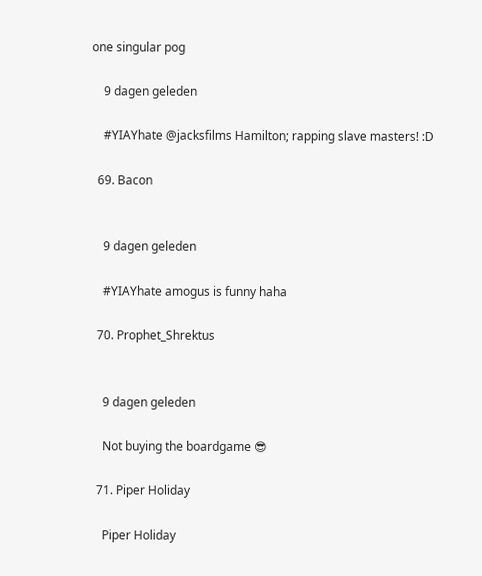one singular pog

    9 dagen geleden

    #YIAYhate @jacksfilms Hamilton; rapping slave masters! :D

  69. Bacon


    9 dagen geleden

    #YIAYhate amogus is funny haha

  70. Prophet_Shrektus


    9 dagen geleden

    Not buying the boardgame 😎

  71. Piper Holiday

    Piper Holiday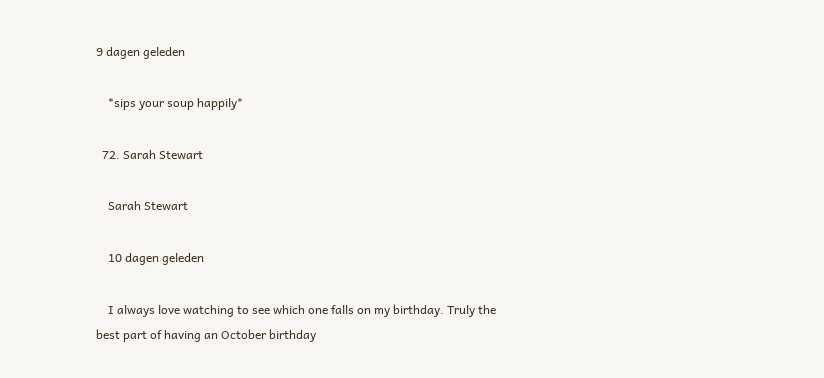9 dagen geleden

    *sips your soup happily*

  72. Sarah Stewart

    Sarah Stewart

    10 dagen geleden

    I always love watching to see which one falls on my birthday. Truly the best part of having an October birthday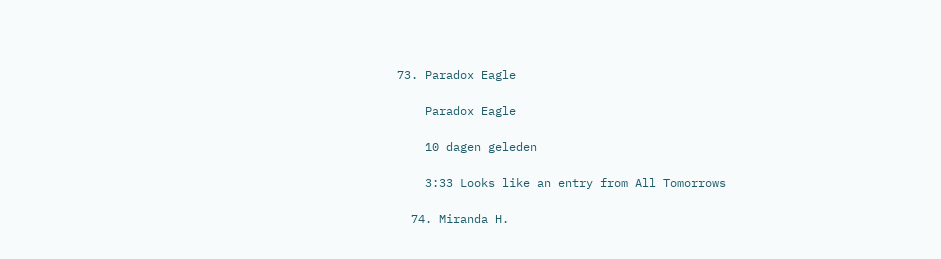73. Paradox Eagle

    Paradox Eagle

    10 dagen geleden

    3:33 Looks like an entry from All Tomorrows

  74. Miranda H.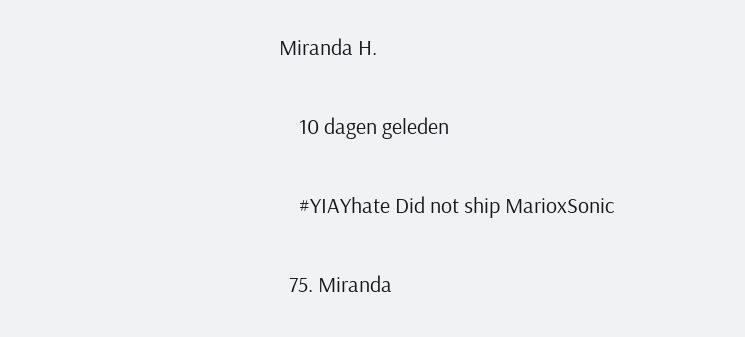Miranda H.

    10 dagen geleden

    #YIAYhate Did not ship MarioxSonic

  75. Miranda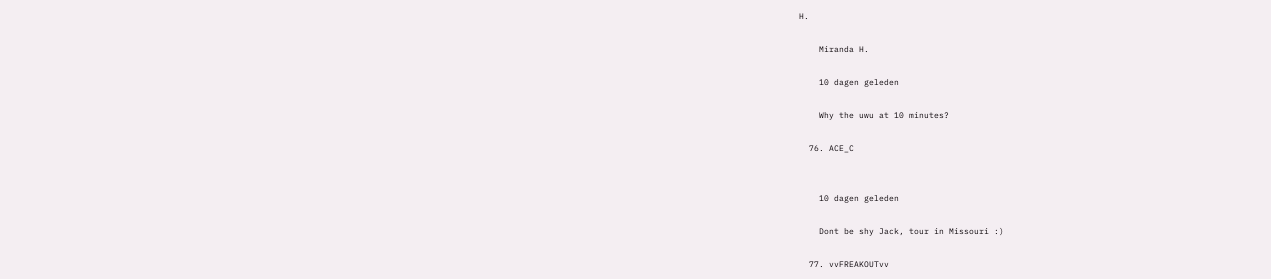H.

    Miranda H.

    10 dagen geleden

    Why the uwu at 10 minutes?

  76. ACE_C


    10 dagen geleden

    Dont be shy Jack, tour in Missouri :)

  77. vvFREAKOUTvv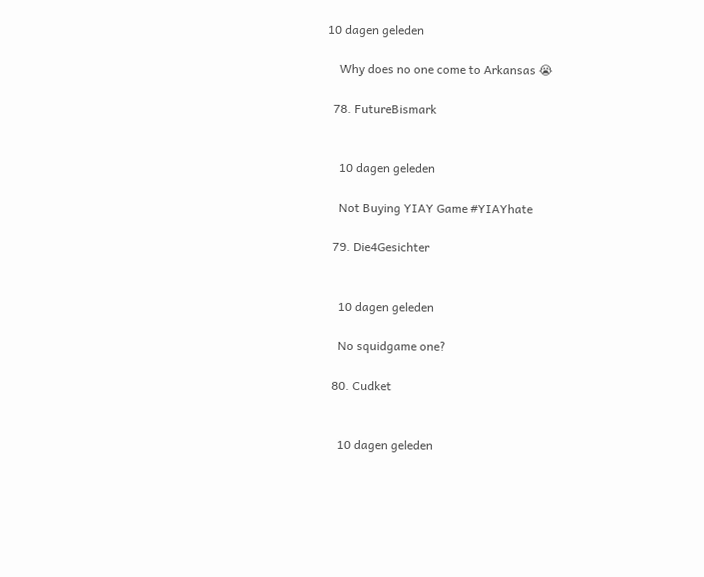10 dagen geleden

    Why does no one come to Arkansas 😭

  78. FutureBismark


    10 dagen geleden

    Not Buying YIAY Game #YIAYhate

  79. Die4Gesichter


    10 dagen geleden

    No squidgame one?

  80. Cudket


    10 dagen geleden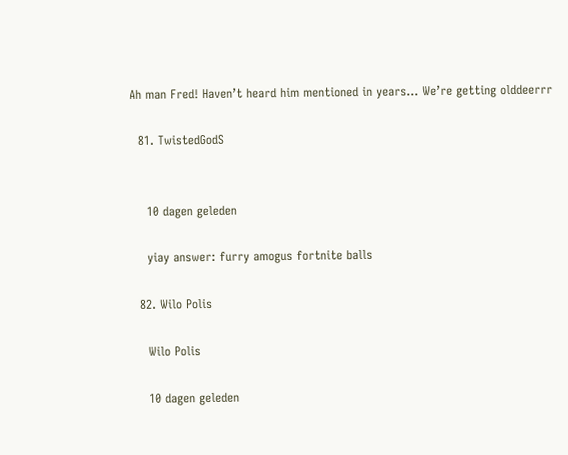Ah man Fred! Haven’t heard him mentioned in years… We’re getting olddeerrr

  81. TwistedGodS


    10 dagen geleden

    yiay answer: furry amogus fortnite balls

  82. Wilo Polis

    Wilo Polis

    10 dagen geleden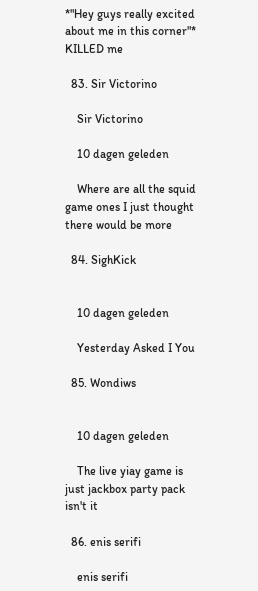*"Hey guys really excited about me in this corner"* KILLED me

  83. Sir Victorino

    Sir Victorino

    10 dagen geleden

    Where are all the squid game ones I just thought there would be more

  84. SighKick


    10 dagen geleden

    Yesterday Asked I You

  85. Wondiws


    10 dagen geleden

    The live yiay game is just jackbox party pack isn't it

  86. enis serifi

    enis serifi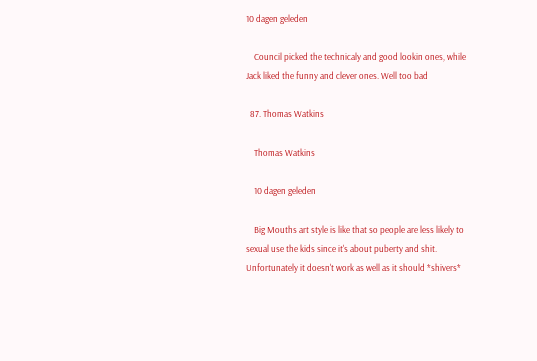10 dagen geleden

    Council picked the technicaly and good lookin ones, while Jack liked the funny and clever ones. Well too bad

  87. Thomas Watkins

    Thomas Watkins

    10 dagen geleden

    Big Mouths art style is like that so people are less likely to sexual use the kids since it's about puberty and shit. Unfortunately it doesn't work as well as it should *shivers*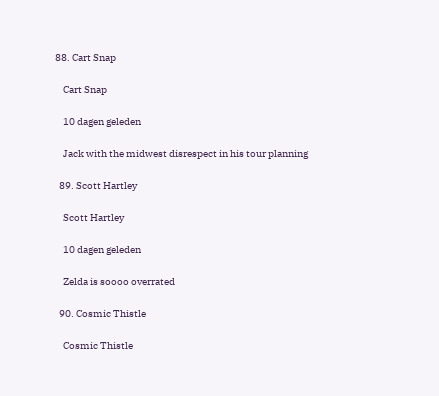88. Cart Snap

    Cart Snap

    10 dagen geleden

    Jack with the midwest disrespect in his tour planning

  89. Scott Hartley

    Scott Hartley

    10 dagen geleden

    Zelda is soooo overrated

  90. Cosmic Thistle

    Cosmic Thistle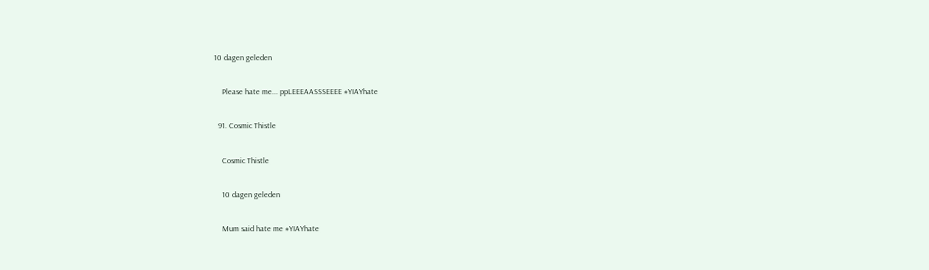10 dagen geleden

    Please hate me... ppLEEEAASSSEEEE #YIAYhate

  91. Cosmic Thistle

    Cosmic Thistle

    10 dagen geleden

    Mum said hate me #YIAYhate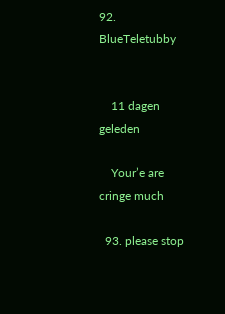92. BlueTeletubby


    11 dagen geleden

    Your’e are cringe much

  93. please stop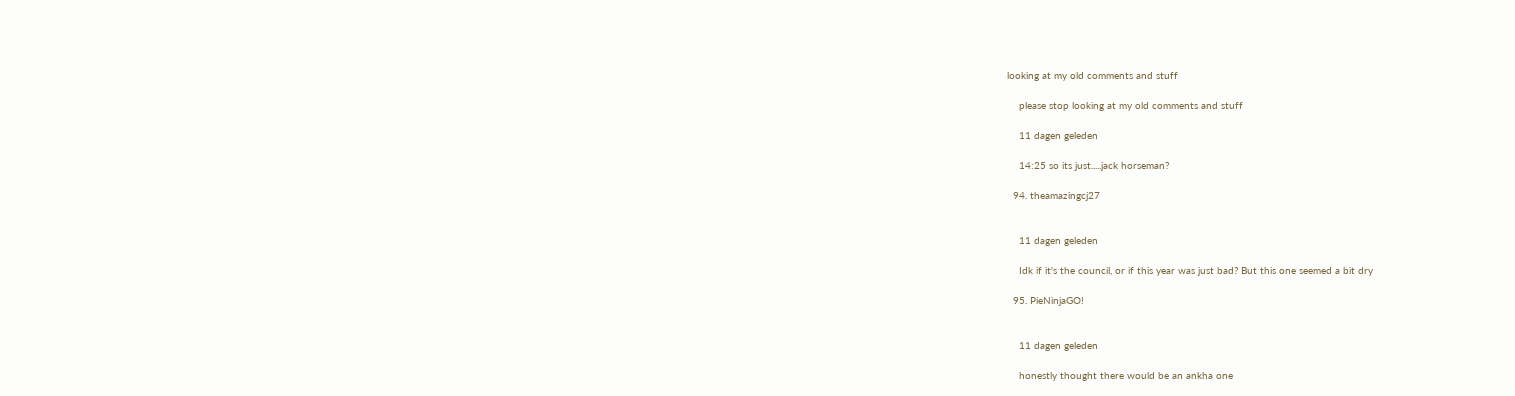looking at my old comments and stuff

    please stop looking at my old comments and stuff

    11 dagen geleden

    14:25 so its just.....jack horseman?

  94. theamazingcj27


    11 dagen geleden

    Idk if it's the council, or if this year was just bad? But this one seemed a bit dry

  95. PieNinjaGO!


    11 dagen geleden

    honestly thought there would be an ankha one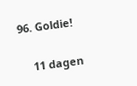96. Goldie!


    11 dagen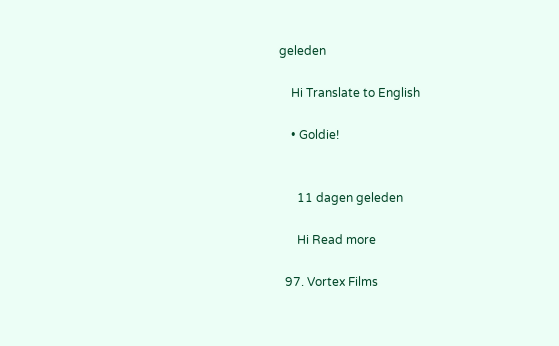geleden

    Hi Translate to English

    • Goldie!


      11 dagen geleden

      Hi Read more

  97. Vortex Films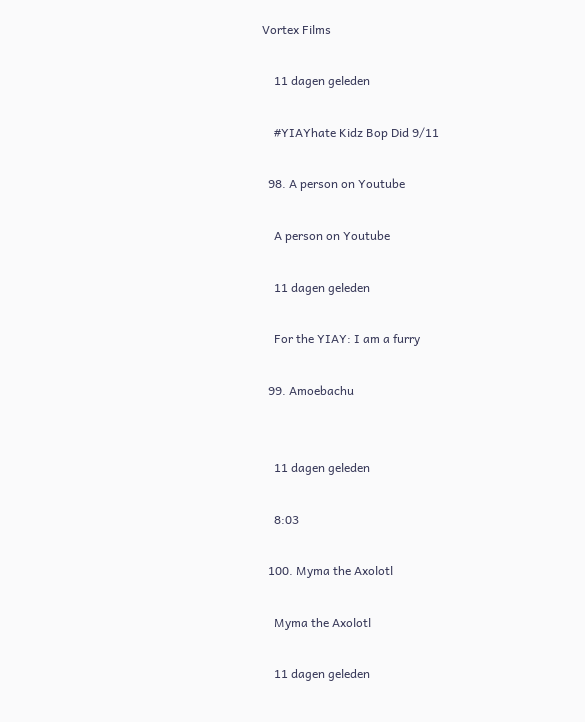Vortex Films

    11 dagen geleden

    #YIAYhate Kidz Bop Did 9/11

  98. A person on Youtube

    A person on Youtube

    11 dagen geleden

    For the YIAY: I am a furry

  99. Amoebachu


    11 dagen geleden

    8:03

  100. Myma the Axolotl

    Myma the Axolotl

    11 dagen geleden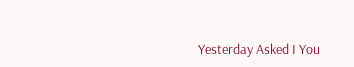Yesterday Asked I You